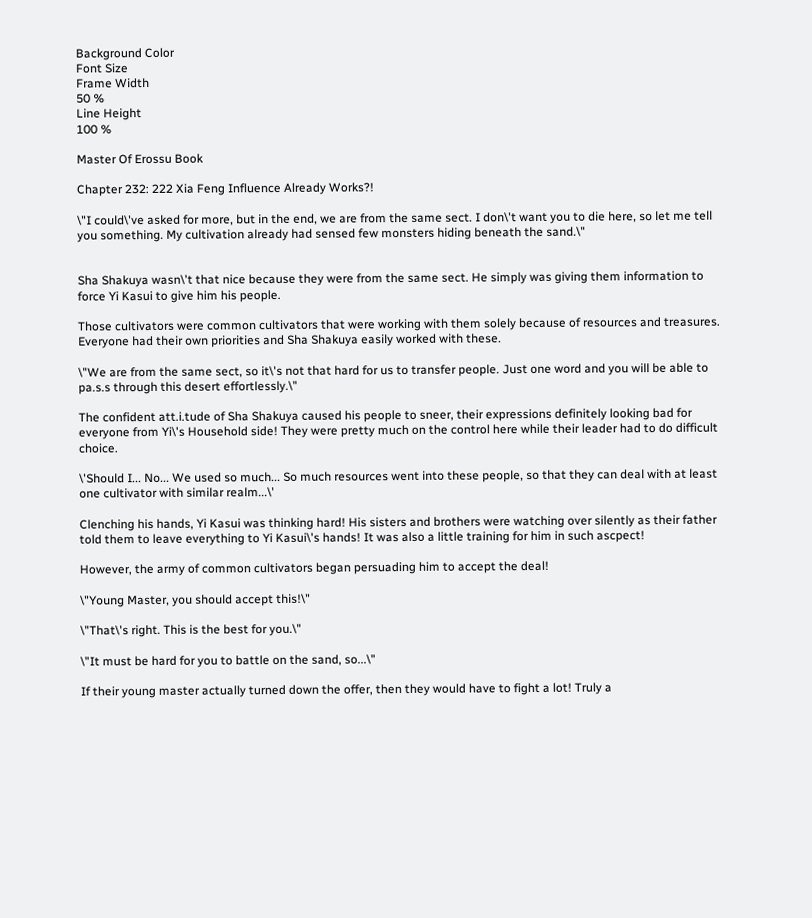Background Color
Font Size
Frame Width
50 %
Line Height
100 %

Master Of Erossu Book

Chapter 232: 222 Xia Feng Influence Already Works?!

\"I could\'ve asked for more, but in the end, we are from the same sect. I don\'t want you to die here, so let me tell you something. My cultivation already had sensed few monsters hiding beneath the sand.\"


Sha Shakuya wasn\'t that nice because they were from the same sect. He simply was giving them information to force Yi Kasui to give him his people.

Those cultivators were common cultivators that were working with them solely because of resources and treasures. Everyone had their own priorities and Sha Shakuya easily worked with these.

\"We are from the same sect, so it\'s not that hard for us to transfer people. Just one word and you will be able to pa.s.s through this desert effortlessly.\"

The confident att.i.tude of Sha Shakuya caused his people to sneer, their expressions definitely looking bad for everyone from Yi\'s Household side! They were pretty much on the control here while their leader had to do difficult choice.

\'Should I... No... We used so much... So much resources went into these people, so that they can deal with at least one cultivator with similar realm...\'

Clenching his hands, Yi Kasui was thinking hard! His sisters and brothers were watching over silently as their father told them to leave everything to Yi Kasui\'s hands! It was also a little training for him in such ascpect!

However, the army of common cultivators began persuading him to accept the deal!

\"Young Master, you should accept this!\"

\"That\'s right. This is the best for you.\"

\"It must be hard for you to battle on the sand, so...\"

If their young master actually turned down the offer, then they would have to fight a lot! Truly a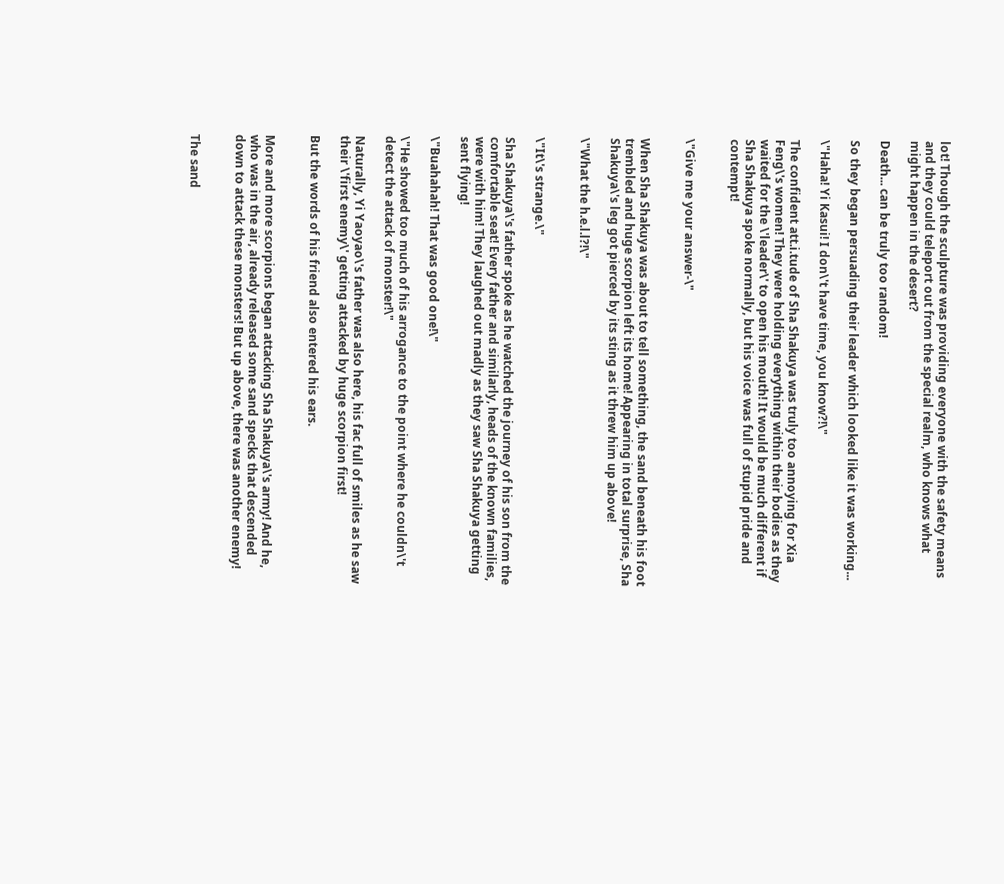lot! Though the sculpture was providing everyone with the safety means and they could teleport out from the special realm, who knows what might happen in the desert?

Death... can be truly too random!

So they began persuading their leader which looked like it was working...

\"Haha! Yi Kasui! I don\'t have time, you know?!\"

The confident att.i.tude of Sha Shakuya was truly too annoying for Xia Feng\'s women! They were holding everything within their bodies as they waited for the \'leader\' to open his mouth! It would be much different if Sha Shakuya spoke normally, but his voice was full of stupid pride and contempt!


\"Give me your answer-\"


When Sha Shakuya was about to tell something, the sand beneath his foot trembled and huge scorpion left its home! Appearing in total surprise, Sha Shakuya\'s leg got pierced by its sting as it threw him up above!

\"What the h.e.l.l?!\"


\"It\'s strange.\"

Sha Shakuya\'s father spoke as he watched the journey of his son from the comfortable seat! Every father and similarly, heads of the known families, were with him! They laughed out madly as they saw Sha Shakuya getting sent flying!

\"Buahahah! That was good one!\"

\"He showed too much of his arrogance to the point where he couldn\'t detect the attack of monster!\"

Naturally, Yi Yaoyao\'s father was also here, his fac full of smiles as he saw their \'first enemy\' getting attacked by huge scorpion first!

But the words of his friend also entered his ears.


More and more scorpions began attacking Sha Shakuya\'s army! And he, who was in the air, already released some sand specks that descended down to attack these monsters! But up above, there was another enemy!


The sand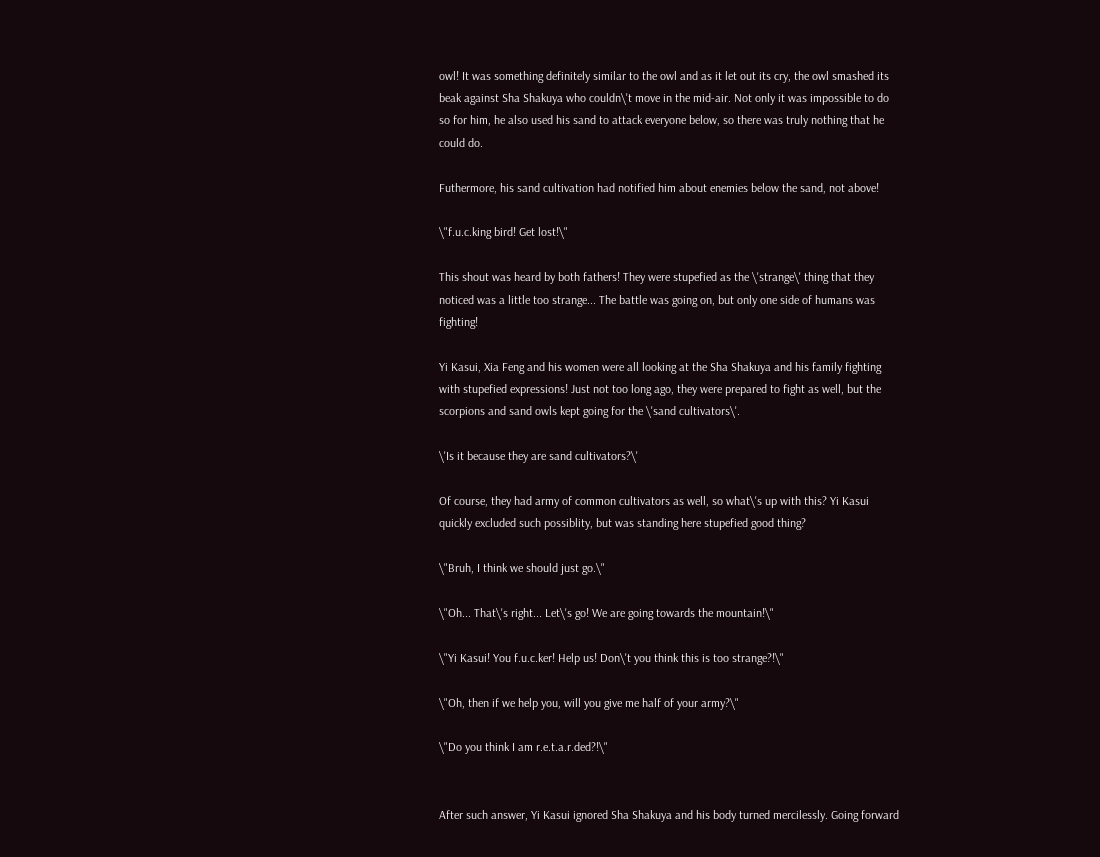owl! It was something definitely similar to the owl and as it let out its cry, the owl smashed its beak against Sha Shakuya who couldn\'t move in the mid-air. Not only it was impossible to do so for him, he also used his sand to attack everyone below, so there was truly nothing that he could do.

Futhermore, his sand cultivation had notified him about enemies below the sand, not above!

\"f.u.c.king bird! Get lost!\"

This shout was heard by both fathers! They were stupefied as the \'strange\' thing that they noticed was a little too strange... The battle was going on, but only one side of humans was fighting!

Yi Kasui, Xia Feng and his women were all looking at the Sha Shakuya and his family fighting with stupefied expressions! Just not too long ago, they were prepared to fight as well, but the scorpions and sand owls kept going for the \'sand cultivators\'.

\'Is it because they are sand cultivators?\'

Of course, they had army of common cultivators as well, so what\'s up with this? Yi Kasui quickly excluded such possiblity, but was standing here stupefied good thing?

\"Bruh, I think we should just go.\"

\"Oh... That\'s right... Let\'s go! We are going towards the mountain!\"

\"Yi Kasui! You f.u.c.ker! Help us! Don\'t you think this is too strange?!\"

\"Oh, then if we help you, will you give me half of your army?\"

\"Do you think I am r.e.t.a.r.ded?!\"


After such answer, Yi Kasui ignored Sha Shakuya and his body turned mercilessly. Going forward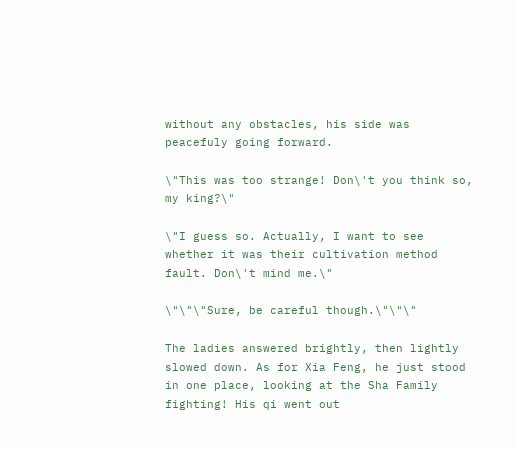without any obstacles, his side was peacefuly going forward.

\"This was too strange! Don\'t you think so, my king?\"

\"I guess so. Actually, I want to see whether it was their cultivation method fault. Don\'t mind me.\"

\"\"\"Sure, be careful though.\"\"\"

The ladies answered brightly, then lightly slowed down. As for Xia Feng, he just stood in one place, looking at the Sha Family fighting! His qi went out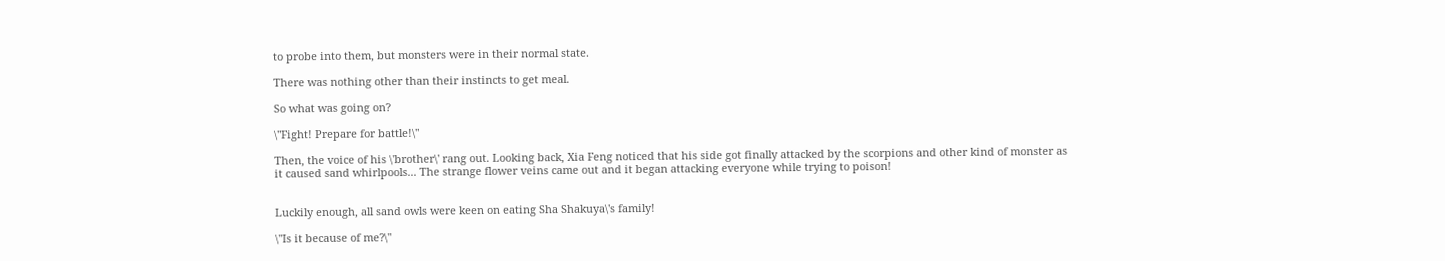to probe into them, but monsters were in their normal state.

There was nothing other than their instincts to get meal.

So what was going on?

\"Fight! Prepare for battle!\"

Then, the voice of his \'brother\' rang out. Looking back, Xia Feng noticed that his side got finally attacked by the scorpions and other kind of monster as it caused sand whirlpools... The strange flower veins came out and it began attacking everyone while trying to poison!


Luckily enough, all sand owls were keen on eating Sha Shakuya\'s family!

\"Is it because of me?\"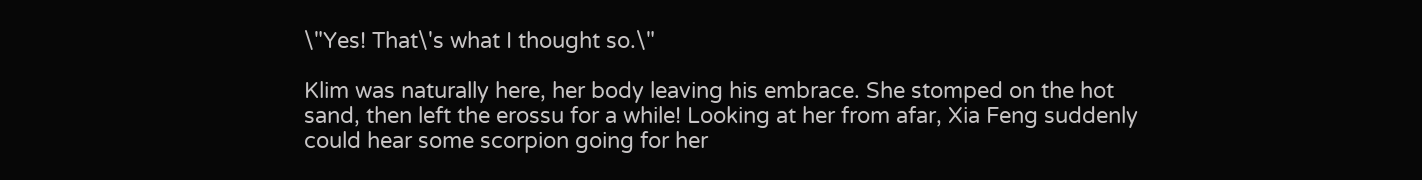\"Yes! That\'s what I thought so.\"

Klim was naturally here, her body leaving his embrace. She stomped on the hot sand, then left the erossu for a while! Looking at her from afar, Xia Feng suddenly could hear some scorpion going for her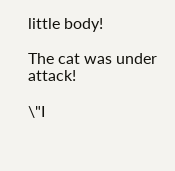little body!

The cat was under attack!

\"I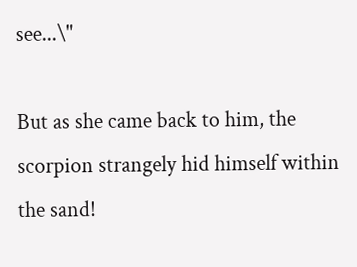see...\"

But as she came back to him, the scorpion strangely hid himself within the sand!